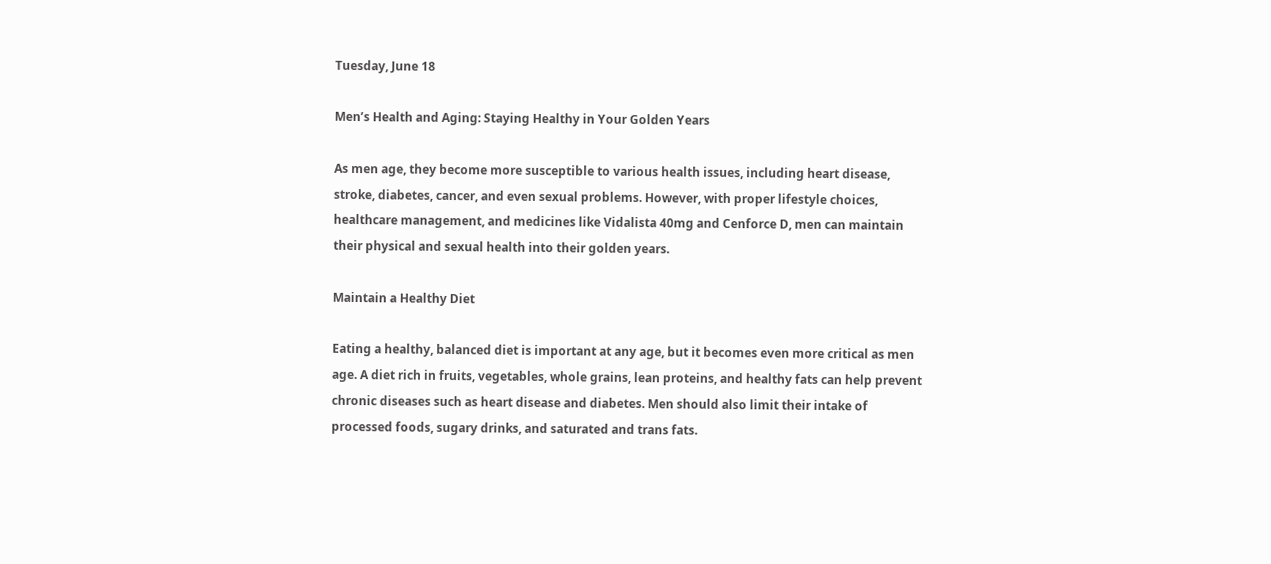Tuesday, June 18

Men’s Health and Aging: Staying Healthy in Your Golden Years

As men age, they become more susceptible to various health issues, including heart disease, stroke, diabetes, cancer, and even sexual problems. However, with proper lifestyle choices, healthcare management, and medicines like Vidalista 40mg and Cenforce D, men can maintain their physical and sexual health into their golden years.

Maintain a Healthy Diet

Eating a healthy, balanced diet is important at any age, but it becomes even more critical as men age. A diet rich in fruits, vegetables, whole grains, lean proteins, and healthy fats can help prevent chronic diseases such as heart disease and diabetes. Men should also limit their intake of processed foods, sugary drinks, and saturated and trans fats.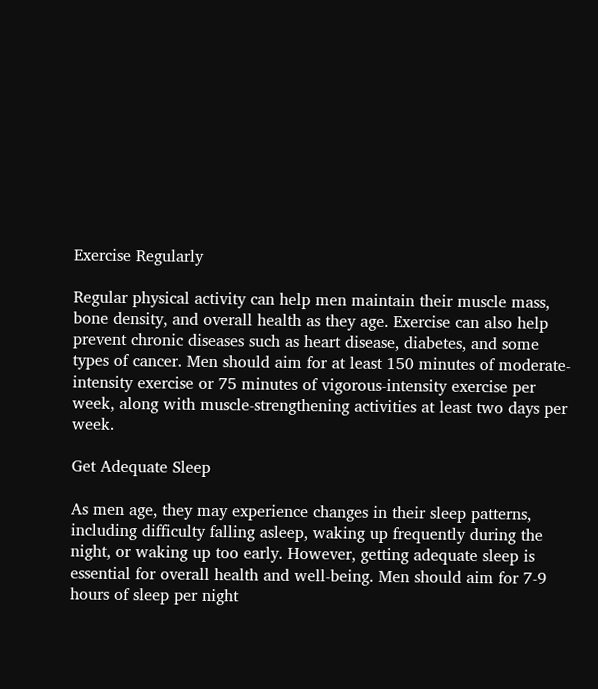Exercise Regularly

Regular physical activity can help men maintain their muscle mass, bone density, and overall health as they age. Exercise can also help prevent chronic diseases such as heart disease, diabetes, and some types of cancer. Men should aim for at least 150 minutes of moderate-intensity exercise or 75 minutes of vigorous-intensity exercise per week, along with muscle-strengthening activities at least two days per week.

Get Adequate Sleep

As men age, they may experience changes in their sleep patterns, including difficulty falling asleep, waking up frequently during the night, or waking up too early. However, getting adequate sleep is essential for overall health and well-being. Men should aim for 7-9 hours of sleep per night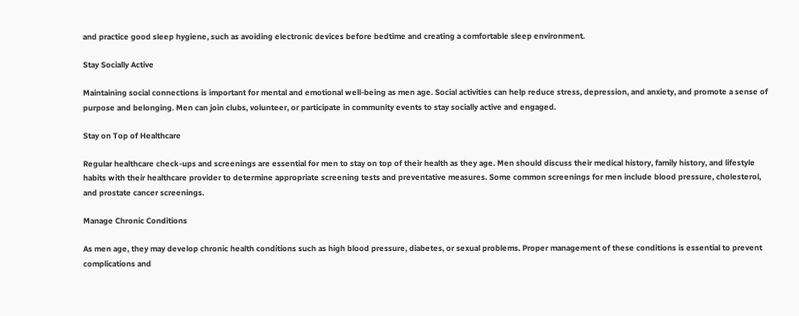and practice good sleep hygiene, such as avoiding electronic devices before bedtime and creating a comfortable sleep environment.

Stay Socially Active

Maintaining social connections is important for mental and emotional well-being as men age. Social activities can help reduce stress, depression, and anxiety, and promote a sense of purpose and belonging. Men can join clubs, volunteer, or participate in community events to stay socially active and engaged.

Stay on Top of Healthcare

Regular healthcare check-ups and screenings are essential for men to stay on top of their health as they age. Men should discuss their medical history, family history, and lifestyle habits with their healthcare provider to determine appropriate screening tests and preventative measures. Some common screenings for men include blood pressure, cholesterol, and prostate cancer screenings.

Manage Chronic Conditions

As men age, they may develop chronic health conditions such as high blood pressure, diabetes, or sexual problems. Proper management of these conditions is essential to prevent complications and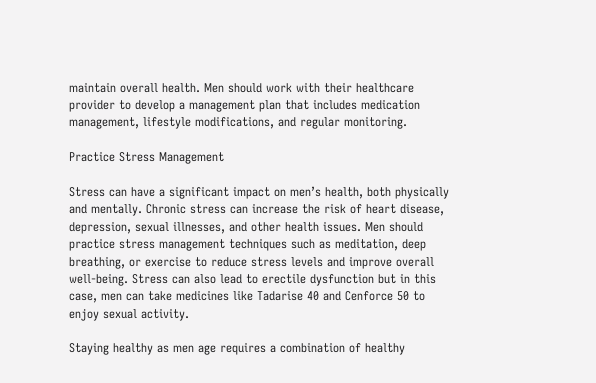maintain overall health. Men should work with their healthcare provider to develop a management plan that includes medication management, lifestyle modifications, and regular monitoring.

Practice Stress Management

Stress can have a significant impact on men’s health, both physically and mentally. Chronic stress can increase the risk of heart disease, depression, sexual illnesses, and other health issues. Men should practice stress management techniques such as meditation, deep breathing, or exercise to reduce stress levels and improve overall well-being. Stress can also lead to erectile dysfunction but in this case, men can take medicines like Tadarise 40 and Cenforce 50 to enjoy sexual activity.

Staying healthy as men age requires a combination of healthy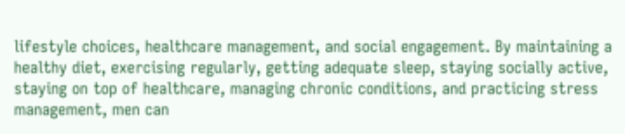lifestyle choices, healthcare management, and social engagement. By maintaining a healthy diet, exercising regularly, getting adequate sleep, staying socially active, staying on top of healthcare, managing chronic conditions, and practicing stress management, men can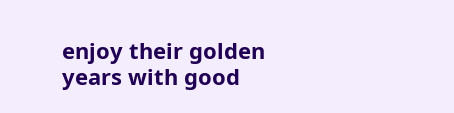enjoy their golden years with good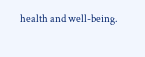health and well-being.